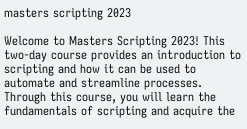masters scripting 2023

Welcome to Masters Scripting 2023! This two-day course provides an introduction to scripting and how it can be used to automate and streamline processes. Through this course, you will learn the fundamentals of scripting and acquire the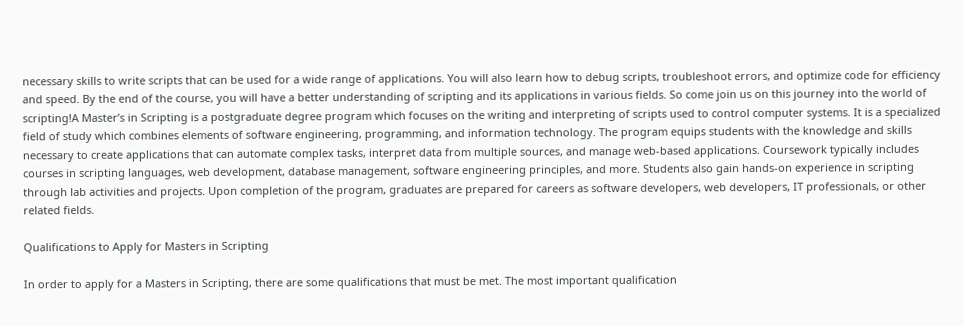necessary skills to write scripts that can be used for a wide range of applications. You will also learn how to debug scripts, troubleshoot errors, and optimize code for efficiency and speed. By the end of the course, you will have a better understanding of scripting and its applications in various fields. So come join us on this journey into the world of scripting!A Master’s in Scripting is a postgraduate degree program which focuses on the writing and interpreting of scripts used to control computer systems. It is a specialized field of study which combines elements of software engineering, programming, and information technology. The program equips students with the knowledge and skills necessary to create applications that can automate complex tasks, interpret data from multiple sources, and manage web-based applications. Coursework typically includes courses in scripting languages, web development, database management, software engineering principles, and more. Students also gain hands-on experience in scripting through lab activities and projects. Upon completion of the program, graduates are prepared for careers as software developers, web developers, IT professionals, or other related fields.

Qualifications to Apply for Masters in Scripting

In order to apply for a Masters in Scripting, there are some qualifications that must be met. The most important qualification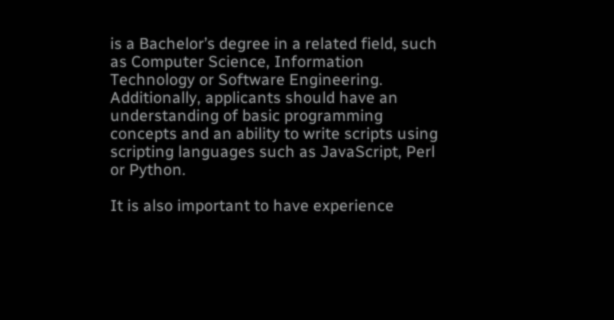is a Bachelor’s degree in a related field, such as Computer Science, Information Technology or Software Engineering. Additionally, applicants should have an understanding of basic programming concepts and an ability to write scripts using scripting languages such as JavaScript, Perl or Python.

It is also important to have experience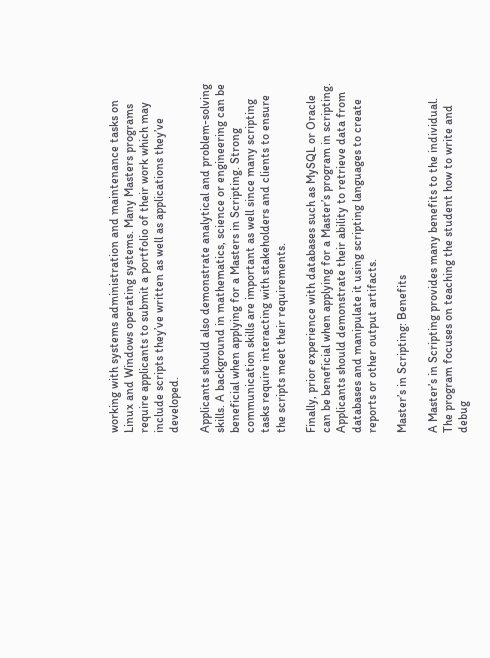working with systems administration and maintenance tasks on Linux and Windows operating systems. Many Masters programs require applicants to submit a portfolio of their work which may include scripts they’ve written as well as applications they’ve developed.

Applicants should also demonstrate analytical and problem-solving skills. A background in mathematics, science or engineering can be beneficial when applying for a Masters in Scripting. Strong communication skills are important as well since many scripting tasks require interacting with stakeholders and clients to ensure the scripts meet their requirements.

Finally, prior experience with databases such as MySQL or Oracle can be beneficial when applying for a Master’s program in scripting. Applicants should demonstrate their ability to retrieve data from databases and manipulate it using scripting languages to create reports or other output artifacts.

Master’s in Scripting: Benefits

A Master’s in Scripting provides many benefits to the individual. The program focuses on teaching the student how to write and debug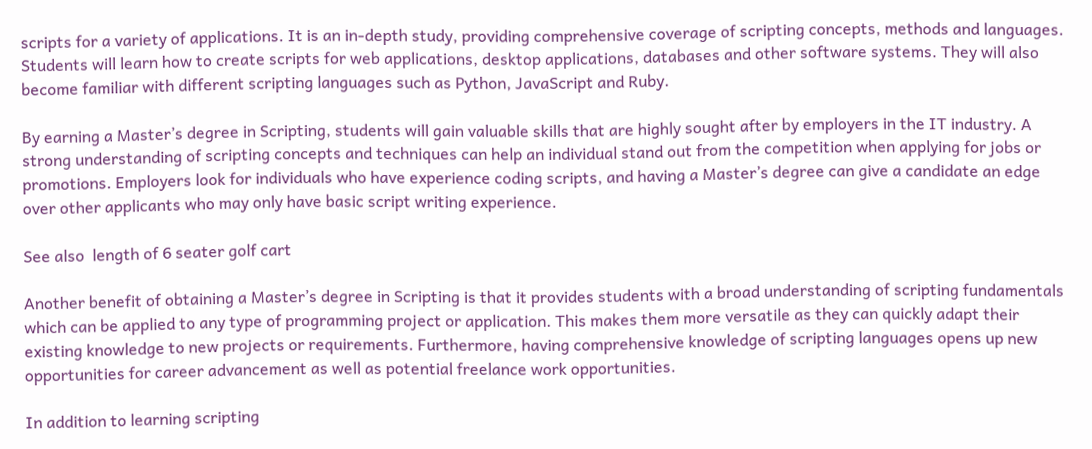scripts for a variety of applications. It is an in-depth study, providing comprehensive coverage of scripting concepts, methods and languages. Students will learn how to create scripts for web applications, desktop applications, databases and other software systems. They will also become familiar with different scripting languages such as Python, JavaScript and Ruby.

By earning a Master’s degree in Scripting, students will gain valuable skills that are highly sought after by employers in the IT industry. A strong understanding of scripting concepts and techniques can help an individual stand out from the competition when applying for jobs or promotions. Employers look for individuals who have experience coding scripts, and having a Master’s degree can give a candidate an edge over other applicants who may only have basic script writing experience.

See also  length of 6 seater golf cart

Another benefit of obtaining a Master’s degree in Scripting is that it provides students with a broad understanding of scripting fundamentals which can be applied to any type of programming project or application. This makes them more versatile as they can quickly adapt their existing knowledge to new projects or requirements. Furthermore, having comprehensive knowledge of scripting languages opens up new opportunities for career advancement as well as potential freelance work opportunities.

In addition to learning scripting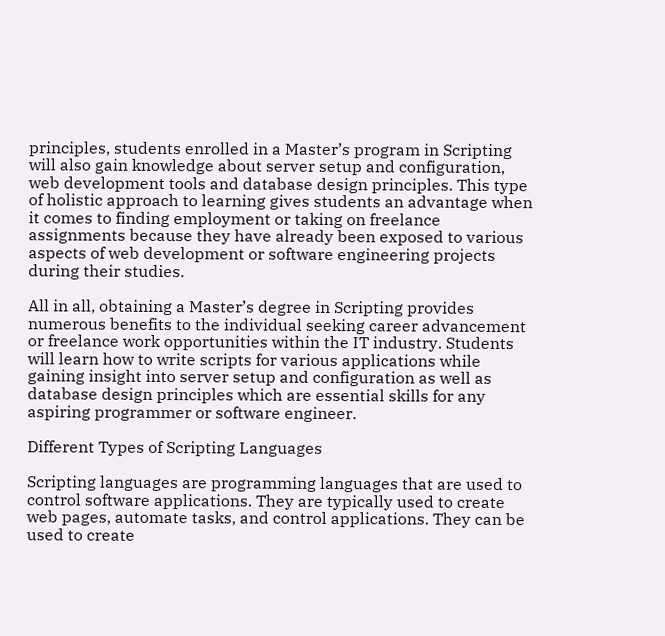principles, students enrolled in a Master’s program in Scripting will also gain knowledge about server setup and configuration, web development tools and database design principles. This type of holistic approach to learning gives students an advantage when it comes to finding employment or taking on freelance assignments because they have already been exposed to various aspects of web development or software engineering projects during their studies.

All in all, obtaining a Master’s degree in Scripting provides numerous benefits to the individual seeking career advancement or freelance work opportunities within the IT industry. Students will learn how to write scripts for various applications while gaining insight into server setup and configuration as well as database design principles which are essential skills for any aspiring programmer or software engineer.

Different Types of Scripting Languages

Scripting languages are programming languages that are used to control software applications. They are typically used to create web pages, automate tasks, and control applications. They can be used to create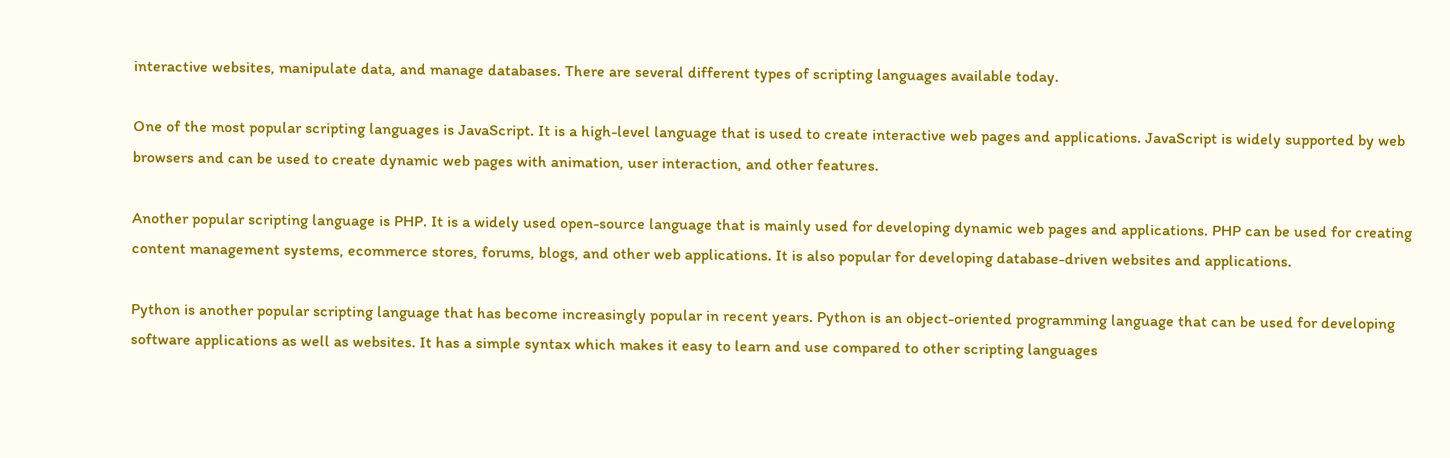interactive websites, manipulate data, and manage databases. There are several different types of scripting languages available today.

One of the most popular scripting languages is JavaScript. It is a high-level language that is used to create interactive web pages and applications. JavaScript is widely supported by web browsers and can be used to create dynamic web pages with animation, user interaction, and other features.

Another popular scripting language is PHP. It is a widely used open-source language that is mainly used for developing dynamic web pages and applications. PHP can be used for creating content management systems, ecommerce stores, forums, blogs, and other web applications. It is also popular for developing database-driven websites and applications.

Python is another popular scripting language that has become increasingly popular in recent years. Python is an object-oriented programming language that can be used for developing software applications as well as websites. It has a simple syntax which makes it easy to learn and use compared to other scripting languages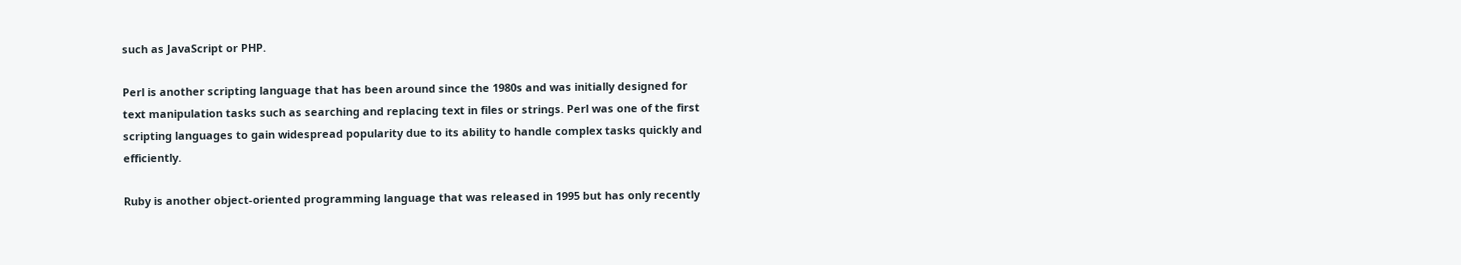such as JavaScript or PHP.

Perl is another scripting language that has been around since the 1980s and was initially designed for text manipulation tasks such as searching and replacing text in files or strings. Perl was one of the first scripting languages to gain widespread popularity due to its ability to handle complex tasks quickly and efficiently.

Ruby is another object-oriented programming language that was released in 1995 but has only recently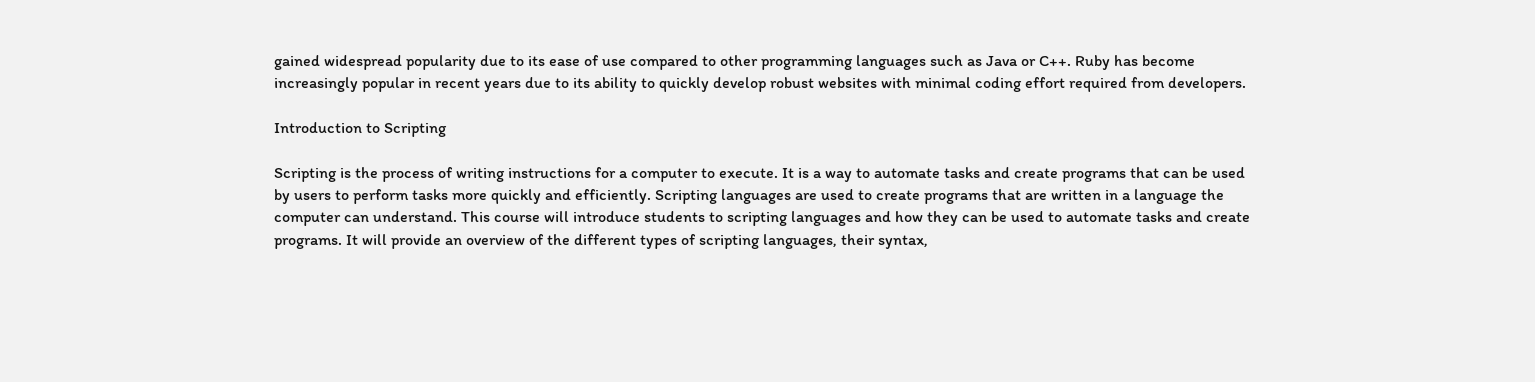gained widespread popularity due to its ease of use compared to other programming languages such as Java or C++. Ruby has become increasingly popular in recent years due to its ability to quickly develop robust websites with minimal coding effort required from developers.

Introduction to Scripting

Scripting is the process of writing instructions for a computer to execute. It is a way to automate tasks and create programs that can be used by users to perform tasks more quickly and efficiently. Scripting languages are used to create programs that are written in a language the computer can understand. This course will introduce students to scripting languages and how they can be used to automate tasks and create programs. It will provide an overview of the different types of scripting languages, their syntax,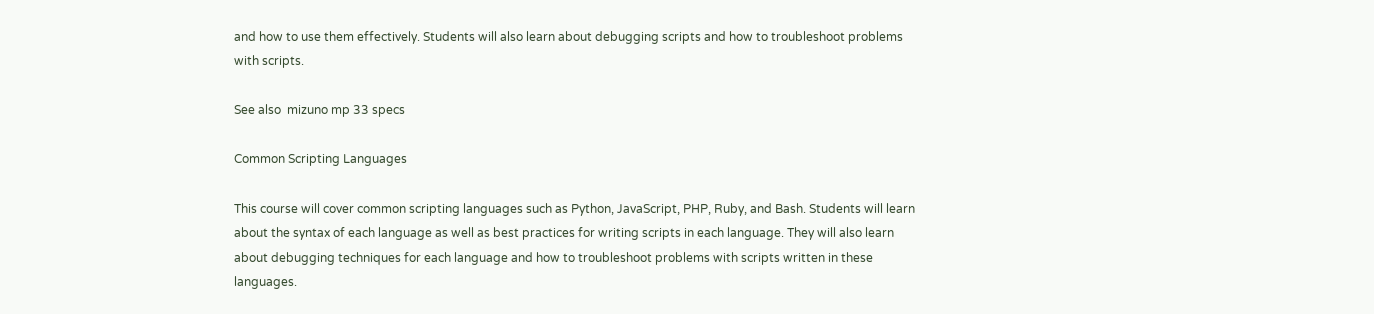and how to use them effectively. Students will also learn about debugging scripts and how to troubleshoot problems with scripts.

See also  mizuno mp 33 specs

Common Scripting Languages

This course will cover common scripting languages such as Python, JavaScript, PHP, Ruby, and Bash. Students will learn about the syntax of each language as well as best practices for writing scripts in each language. They will also learn about debugging techniques for each language and how to troubleshoot problems with scripts written in these languages.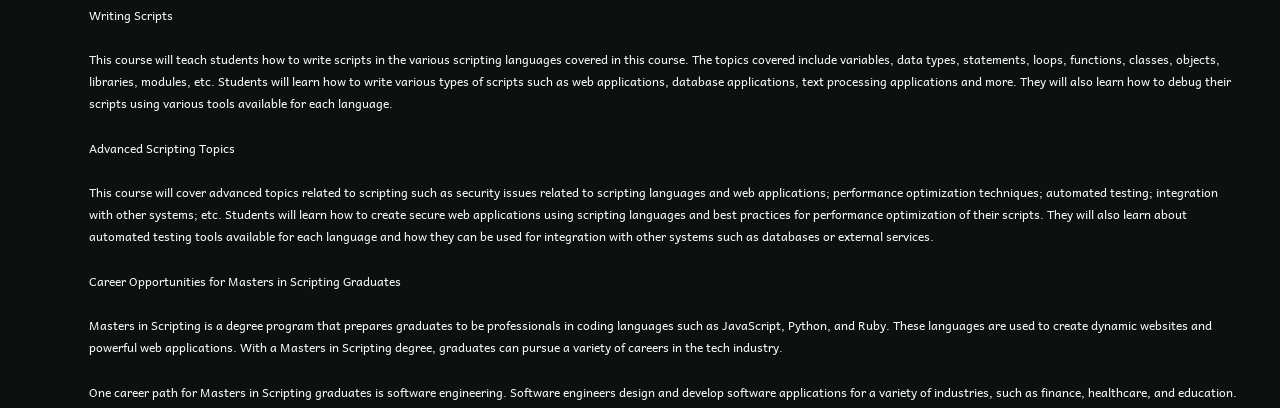Writing Scripts

This course will teach students how to write scripts in the various scripting languages covered in this course. The topics covered include variables, data types, statements, loops, functions, classes, objects, libraries, modules, etc. Students will learn how to write various types of scripts such as web applications, database applications, text processing applications and more. They will also learn how to debug their scripts using various tools available for each language.

Advanced Scripting Topics

This course will cover advanced topics related to scripting such as security issues related to scripting languages and web applications; performance optimization techniques; automated testing; integration with other systems; etc. Students will learn how to create secure web applications using scripting languages and best practices for performance optimization of their scripts. They will also learn about automated testing tools available for each language and how they can be used for integration with other systems such as databases or external services.

Career Opportunities for Masters in Scripting Graduates

Masters in Scripting is a degree program that prepares graduates to be professionals in coding languages such as JavaScript, Python, and Ruby. These languages are used to create dynamic websites and powerful web applications. With a Masters in Scripting degree, graduates can pursue a variety of careers in the tech industry.

One career path for Masters in Scripting graduates is software engineering. Software engineers design and develop software applications for a variety of industries, such as finance, healthcare, and education.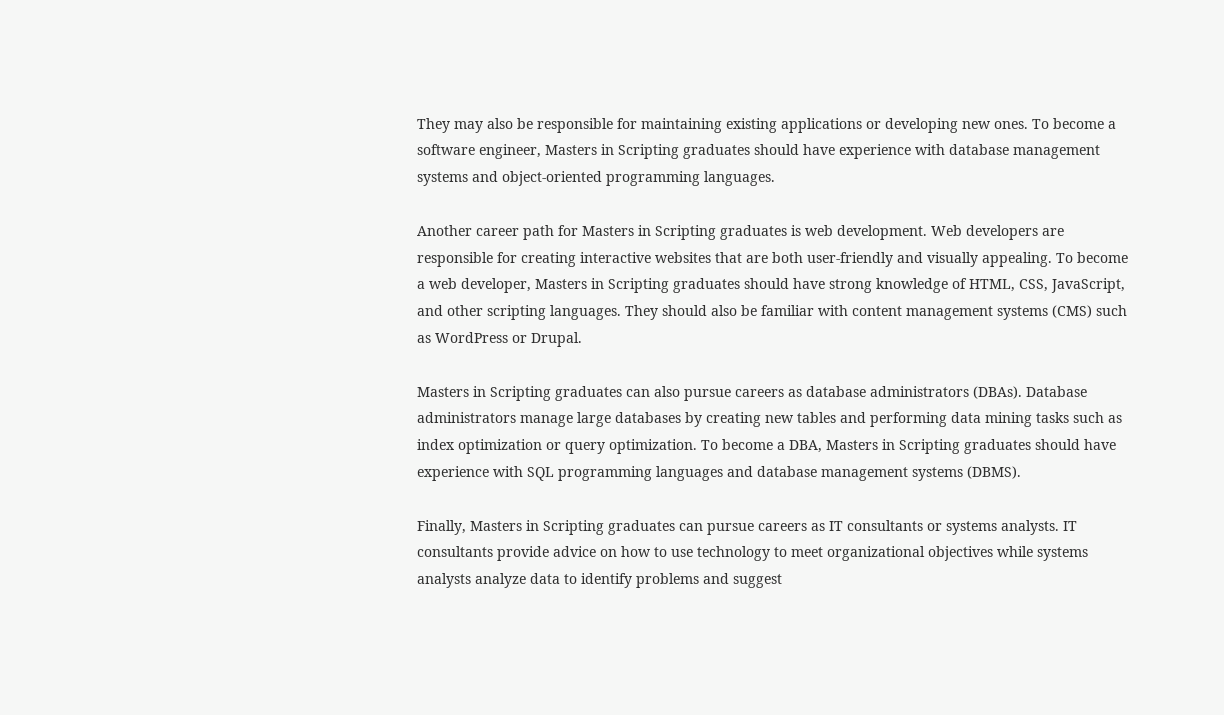They may also be responsible for maintaining existing applications or developing new ones. To become a software engineer, Masters in Scripting graduates should have experience with database management systems and object-oriented programming languages.

Another career path for Masters in Scripting graduates is web development. Web developers are responsible for creating interactive websites that are both user-friendly and visually appealing. To become a web developer, Masters in Scripting graduates should have strong knowledge of HTML, CSS, JavaScript, and other scripting languages. They should also be familiar with content management systems (CMS) such as WordPress or Drupal.

Masters in Scripting graduates can also pursue careers as database administrators (DBAs). Database administrators manage large databases by creating new tables and performing data mining tasks such as index optimization or query optimization. To become a DBA, Masters in Scripting graduates should have experience with SQL programming languages and database management systems (DBMS).

Finally, Masters in Scripting graduates can pursue careers as IT consultants or systems analysts. IT consultants provide advice on how to use technology to meet organizational objectives while systems analysts analyze data to identify problems and suggest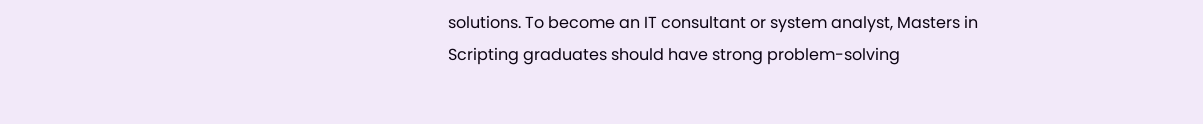solutions. To become an IT consultant or system analyst, Masters in Scripting graduates should have strong problem-solving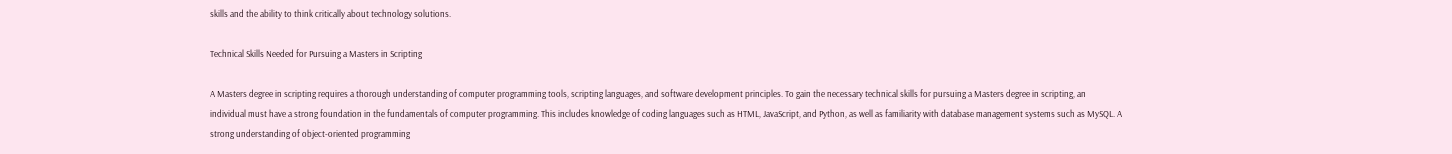skills and the ability to think critically about technology solutions.

Technical Skills Needed for Pursuing a Masters in Scripting

A Masters degree in scripting requires a thorough understanding of computer programming tools, scripting languages, and software development principles. To gain the necessary technical skills for pursuing a Masters degree in scripting, an individual must have a strong foundation in the fundamentals of computer programming. This includes knowledge of coding languages such as HTML, JavaScript, and Python, as well as familiarity with database management systems such as MySQL. A strong understanding of object-oriented programming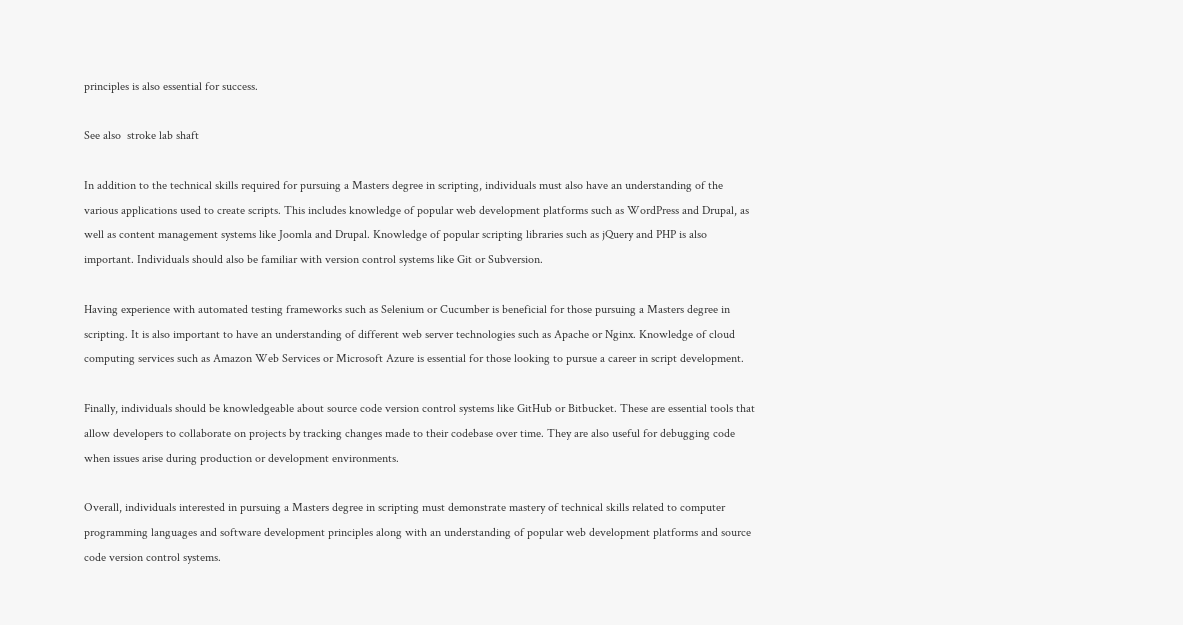principles is also essential for success.

See also  stroke lab shaft

In addition to the technical skills required for pursuing a Masters degree in scripting, individuals must also have an understanding of the various applications used to create scripts. This includes knowledge of popular web development platforms such as WordPress and Drupal, as well as content management systems like Joomla and Drupal. Knowledge of popular scripting libraries such as jQuery and PHP is also important. Individuals should also be familiar with version control systems like Git or Subversion.

Having experience with automated testing frameworks such as Selenium or Cucumber is beneficial for those pursuing a Masters degree in scripting. It is also important to have an understanding of different web server technologies such as Apache or Nginx. Knowledge of cloud computing services such as Amazon Web Services or Microsoft Azure is essential for those looking to pursue a career in script development.

Finally, individuals should be knowledgeable about source code version control systems like GitHub or Bitbucket. These are essential tools that allow developers to collaborate on projects by tracking changes made to their codebase over time. They are also useful for debugging code when issues arise during production or development environments.

Overall, individuals interested in pursuing a Masters degree in scripting must demonstrate mastery of technical skills related to computer programming languages and software development principles along with an understanding of popular web development platforms and source code version control systems.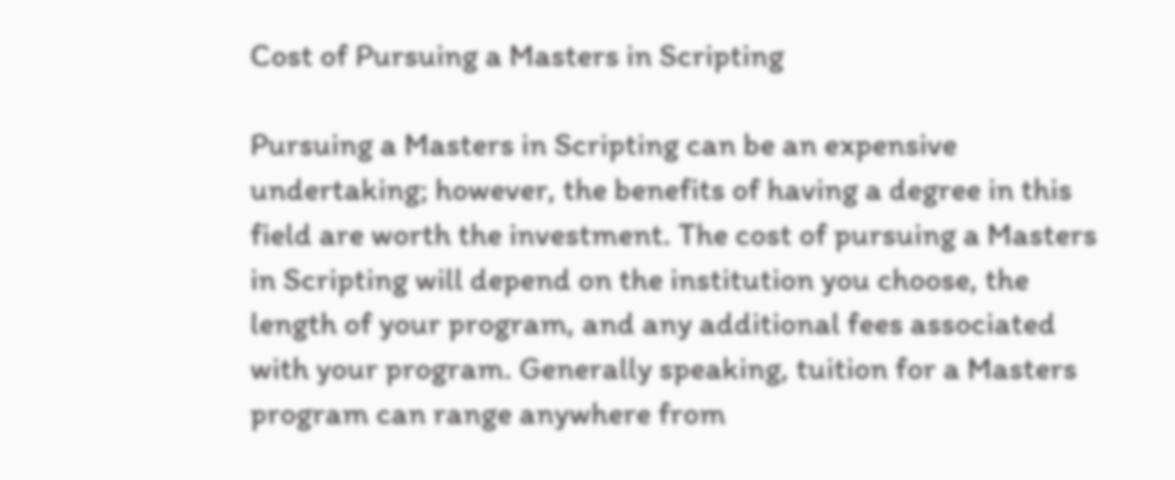Cost of Pursuing a Masters in Scripting

Pursuing a Masters in Scripting can be an expensive undertaking; however, the benefits of having a degree in this field are worth the investment. The cost of pursuing a Masters in Scripting will depend on the institution you choose, the length of your program, and any additional fees associated with your program. Generally speaking, tuition for a Masters program can range anywhere from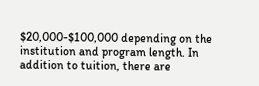$20,000-$100,000 depending on the institution and program length. In addition to tuition, there are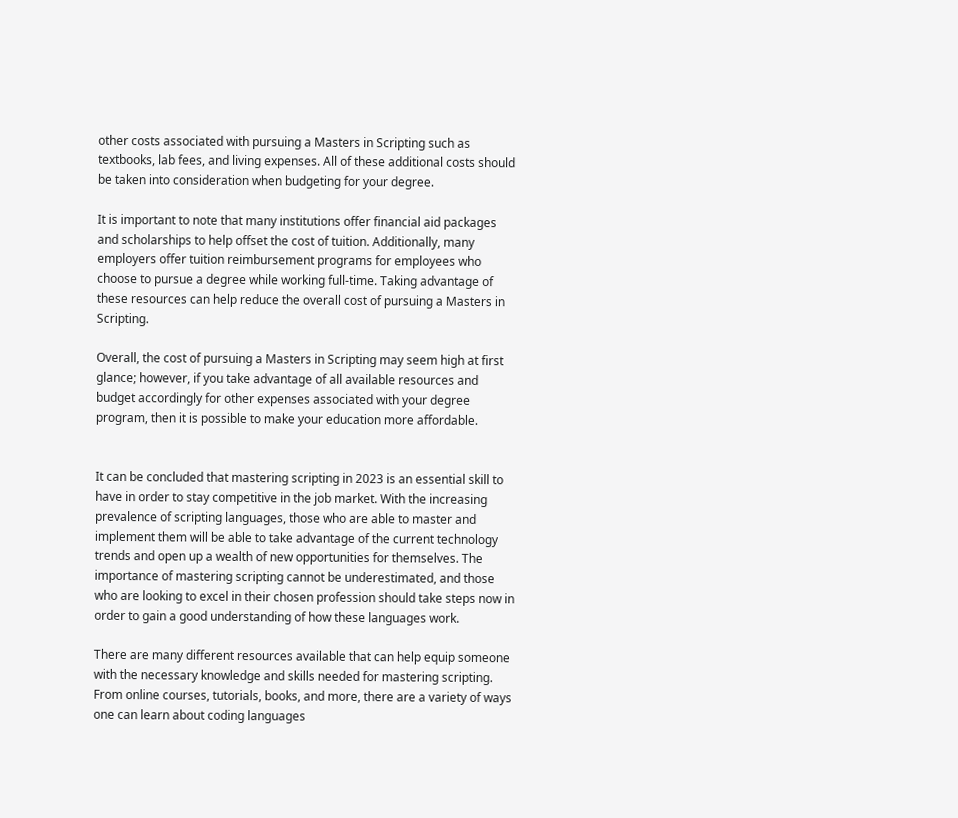other costs associated with pursuing a Masters in Scripting such as textbooks, lab fees, and living expenses. All of these additional costs should be taken into consideration when budgeting for your degree.

It is important to note that many institutions offer financial aid packages and scholarships to help offset the cost of tuition. Additionally, many employers offer tuition reimbursement programs for employees who choose to pursue a degree while working full-time. Taking advantage of these resources can help reduce the overall cost of pursuing a Masters in Scripting.

Overall, the cost of pursuing a Masters in Scripting may seem high at first glance; however, if you take advantage of all available resources and budget accordingly for other expenses associated with your degree program, then it is possible to make your education more affordable.


It can be concluded that mastering scripting in 2023 is an essential skill to have in order to stay competitive in the job market. With the increasing prevalence of scripting languages, those who are able to master and implement them will be able to take advantage of the current technology trends and open up a wealth of new opportunities for themselves. The importance of mastering scripting cannot be underestimated, and those who are looking to excel in their chosen profession should take steps now in order to gain a good understanding of how these languages work.

There are many different resources available that can help equip someone with the necessary knowledge and skills needed for mastering scripting. From online courses, tutorials, books, and more, there are a variety of ways one can learn about coding languages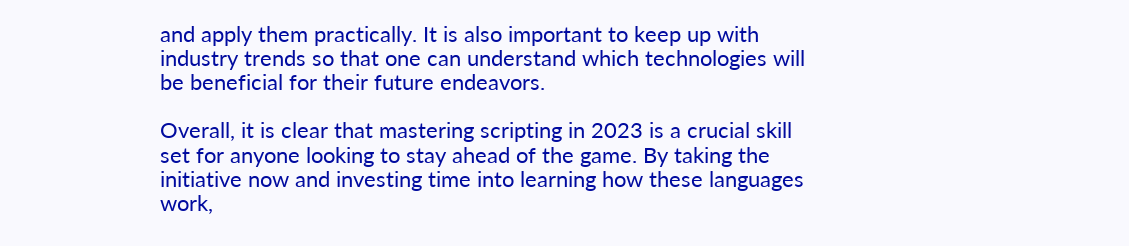and apply them practically. It is also important to keep up with industry trends so that one can understand which technologies will be beneficial for their future endeavors.

Overall, it is clear that mastering scripting in 2023 is a crucial skill set for anyone looking to stay ahead of the game. By taking the initiative now and investing time into learning how these languages work,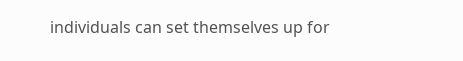individuals can set themselves up for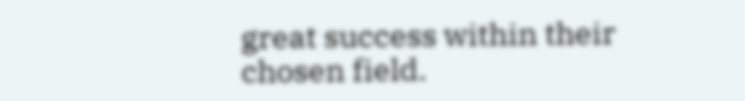great success within their chosen field.